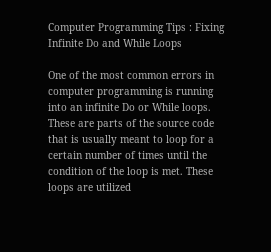Computer Programming Tips : Fixing Infinite Do and While Loops

One of the most common errors in computer programming is running into an infinite Do or While loops. These are parts of the source code that is usually meant to loop for a certain number of times until the condition of the loop is met. These loops are utilized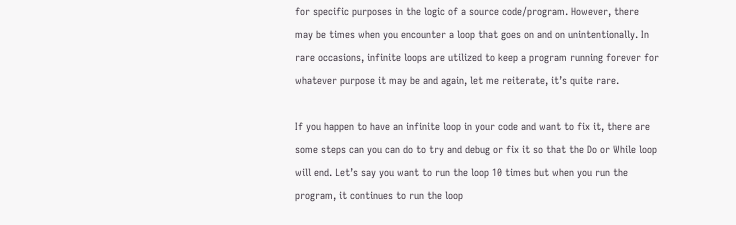for specific purposes in the logic of a source code/program. However, there may be times when you encounter a loop that goes on and on unintentionally. In rare occasions, infinite loops are utilized to keep a program running forever for whatever purpose it may be and again, let me reiterate, it’s quite rare.

If you happen to have an infinite loop in your code and want to fix it, there are some steps can you can do to try and debug or fix it so that the Do or While loop will end. Let’s say you want to run the loop 10 times but when you run the program, it continues to run the loop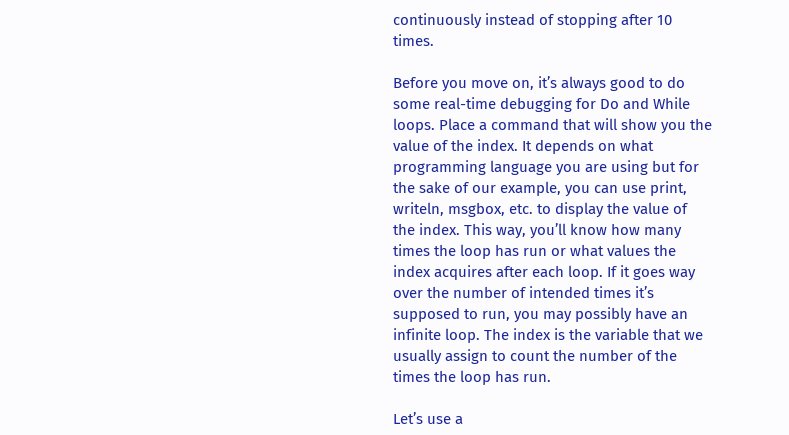continuously instead of stopping after 10 times.

Before you move on, it’s always good to do some real-time debugging for Do and While loops. Place a command that will show you the value of the index. It depends on what programming language you are using but for the sake of our example, you can use print, writeln, msgbox, etc. to display the value of the index. This way, you’ll know how many times the loop has run or what values the index acquires after each loop. If it goes way over the number of intended times it’s supposed to run, you may possibly have an infinite loop. The index is the variable that we usually assign to count the number of the times the loop has run.

Let’s use a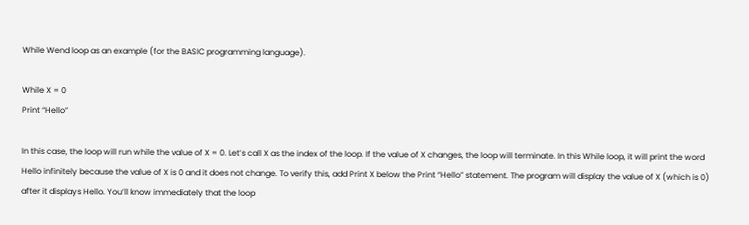While Wend loop as an example (for the BASIC programming language).

While X = 0
Print “Hello”

In this case, the loop will run while the value of X = 0. Let’s call X as the index of the loop. If the value of X changes, the loop will terminate. In this While loop, it will print the word Hello infinitely because the value of X is 0 and it does not change. To verify this, add Print X below the Print “Hello” statement. The program will display the value of X (which is 0) after it displays Hello. You’ll know immediately that the loop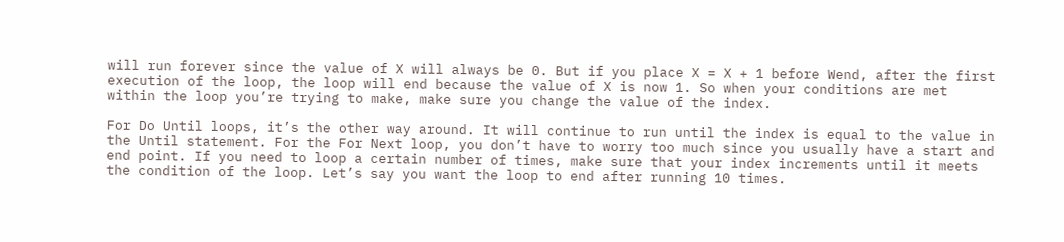will run forever since the value of X will always be 0. But if you place X = X + 1 before Wend, after the first execution of the loop, the loop will end because the value of X is now 1. So when your conditions are met within the loop you’re trying to make, make sure you change the value of the index.

For Do Until loops, it’s the other way around. It will continue to run until the index is equal to the value in the Until statement. For the For Next loop, you don’t have to worry too much since you usually have a start and end point. If you need to loop a certain number of times, make sure that your index increments until it meets the condition of the loop. Let’s say you want the loop to end after running 10 times.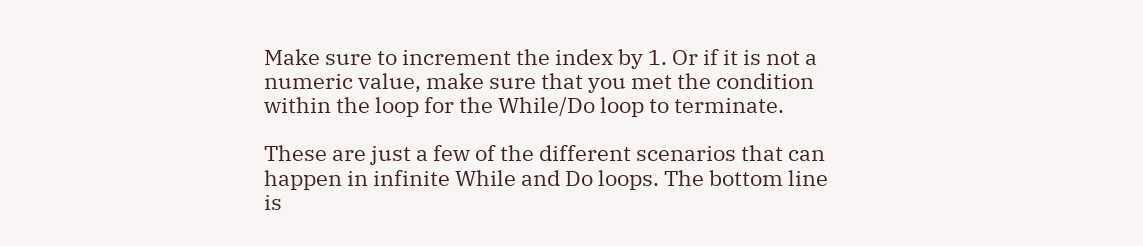Make sure to increment the index by 1. Or if it is not a numeric value, make sure that you met the condition within the loop for the While/Do loop to terminate.

These are just a few of the different scenarios that can happen in infinite While and Do loops. The bottom line is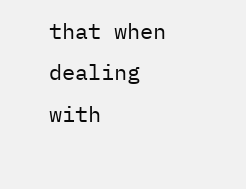that when dealing with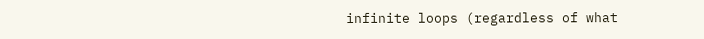infinite loops (regardless of what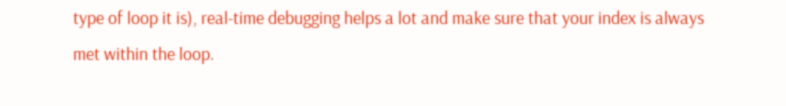type of loop it is), real-time debugging helps a lot and make sure that your index is always met within the loop.